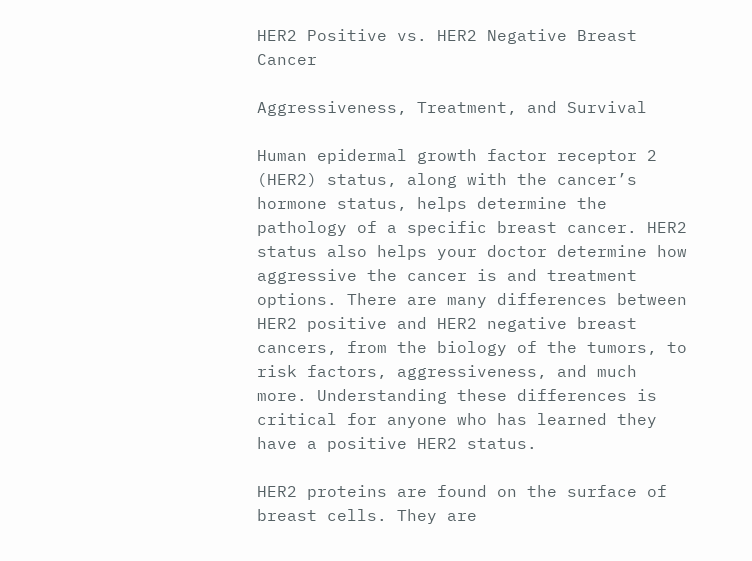HER2 Positive vs. HER2 Negative Breast Cancer

Aggressiveness, Treatment, and Survival

Human epidermal growth factor receptor 2 (HER2) status, along with the cancer’s hormone status, helps determine the pathology of a specific breast cancer. HER2 status also helps your doctor determine how aggressive the cancer is and treatment options. There are many differences between HER2 positive and HER2 negative breast cancers, from the biology of the tumors, to risk factors, aggressiveness, and much more. Understanding these differences is critical for anyone who has learned they have a positive HER2 status.

HER2 proteins are found on the surface of breast cells. They are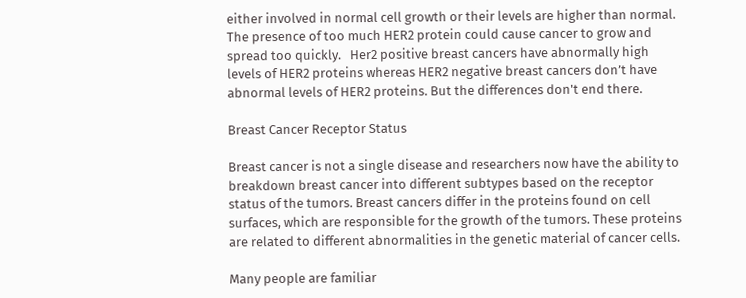either involved in normal cell growth or their levels are higher than normal. The presence of too much HER2 protein could cause cancer to grow and spread too quickly.   Her2 positive breast cancers have abnormally high levels of HER2 proteins whereas HER2 negative breast cancers don’t have abnormal levels of HER2 proteins. But the differences don't end there.

Breast Cancer Receptor Status

Breast cancer is not a single disease and researchers now have the ability to breakdown breast cancer into different subtypes based on the receptor status of the tumors. Breast cancers differ in the proteins found on cell surfaces, which are responsible for the growth of the tumors. These proteins are related to different abnormalities in the genetic material of cancer cells.

Many people are familiar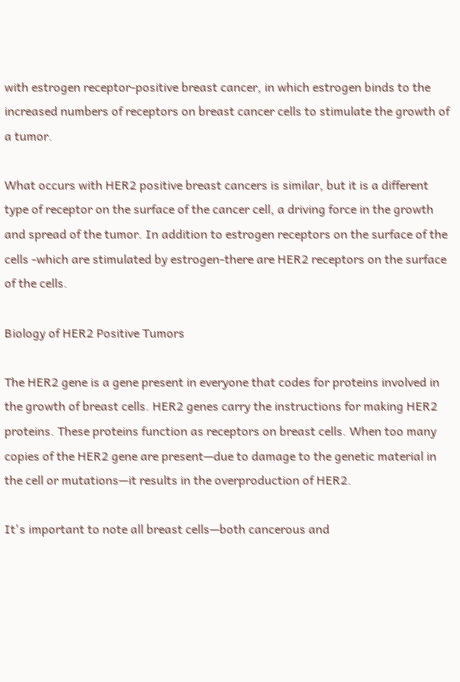with estrogen receptor-positive breast cancer, in which estrogen binds to the increased numbers of receptors on breast cancer cells to stimulate the growth of a tumor.

What occurs with HER2 positive breast cancers is similar, but it is a different type of receptor on the surface of the cancer cell, a driving force in the growth and spread of the tumor. In addition to estrogen receptors on the surface of the cells -which are stimulated by estrogen-there are HER2 receptors on the surface of the cells.

Biology of HER2 Positive Tumors

The HER2 gene is a gene present in everyone that codes for proteins involved in the growth of breast cells. HER2 genes carry the instructions for making HER2 proteins. These proteins function as receptors on breast cells. When too many copies of the HER2 gene are present—due to damage to the genetic material in the cell or mutations—it results in the overproduction of HER2.

It's important to note all breast cells—both cancerous and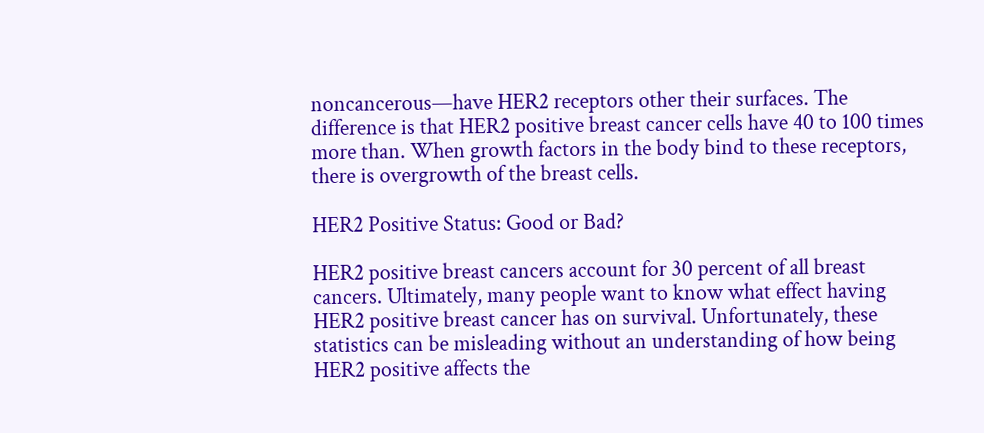noncancerous—have HER2 receptors other their surfaces. The difference is that HER2 positive breast cancer cells have 40 to 100 times more than. When growth factors in the body bind to these receptors, there is overgrowth of the breast cells.

HER2 Positive Status: Good or Bad?

HER2 positive breast cancers account for 30 percent of all breast cancers. Ultimately, many people want to know what effect having HER2 positive breast cancer has on survival. Unfortunately, these statistics can be misleading without an understanding of how being HER2 positive affects the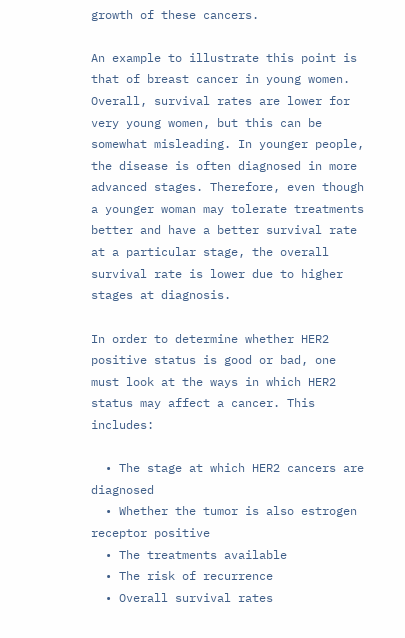growth of these cancers.

An example to illustrate this point is that of breast cancer in young women. Overall, survival rates are lower for very young women, but this can be somewhat misleading. In younger people, the disease is often diagnosed in more advanced stages. Therefore, even though a younger woman may tolerate treatments better and have a better survival rate at a particular stage, the overall survival rate is lower due to higher stages at diagnosis.

In order to determine whether HER2 positive status is good or bad, one must look at the ways in which HER2 status may affect a cancer. This includes:

  • The stage at which HER2 cancers are diagnosed
  • Whether the tumor is also estrogen receptor positive
  • The treatments available
  • The risk of recurrence
  • Overall survival rates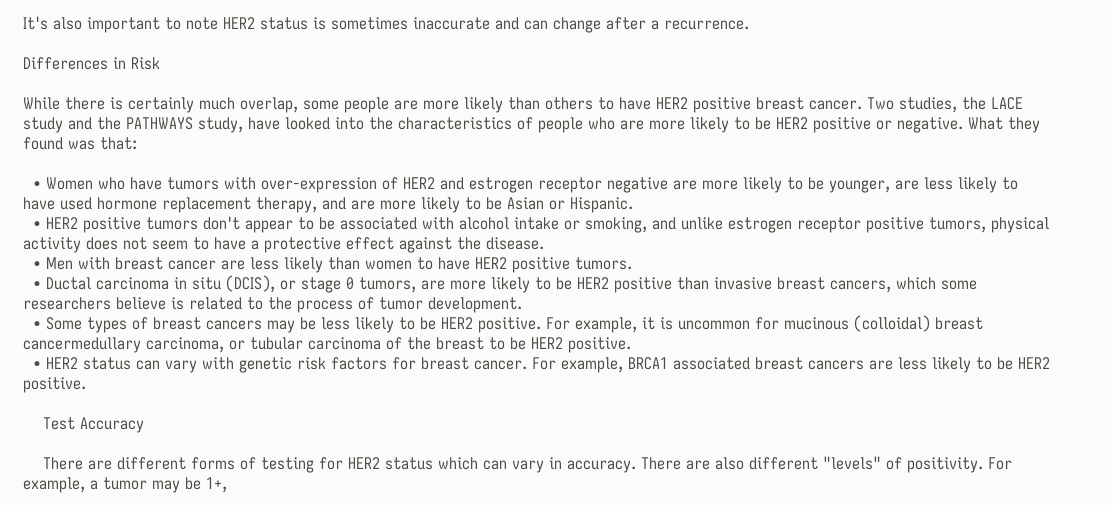It's also important to note HER2 status is sometimes inaccurate and can change after a recurrence.

Differences in Risk

While there is certainly much overlap, some people are more likely than others to have HER2 positive breast cancer. Two studies, the LACE study and the PATHWAYS study, have looked into the characteristics of people who are more likely to be HER2 positive or negative. What they found was that:

  • Women who have tumors with over-expression of HER2 and estrogen receptor negative are more likely to be younger, are less likely to have used hormone replacement therapy, and are more likely to be Asian or Hispanic.
  • HER2 positive tumors don't appear to be associated with alcohol intake or smoking, and unlike estrogen receptor positive tumors, physical activity does not seem to have a protective effect against the disease.
  • Men with breast cancer are less likely than women to have HER2 positive tumors.
  • Ductal carcinoma in situ (DCIS), or stage 0 tumors, are more likely to be HER2 positive than invasive breast cancers, which some researchers believe is related to the process of tumor development.
  • Some types of breast cancers may be less likely to be HER2 positive. For example, it is uncommon for mucinous (colloidal) breast cancermedullary carcinoma, or tubular carcinoma of the breast to be HER2 positive.
  • HER2 status can vary with genetic risk factors for breast cancer. For example, BRCA1 associated breast cancers are less likely to be HER2 positive.

    Test Accuracy

    There are different forms of testing for HER2 status which can vary in accuracy. There are also different "levels" of positivity. For example, a tumor may be 1+,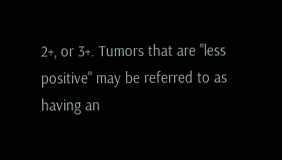2+, or 3+. Tumors that are "less positive" may be referred to as having an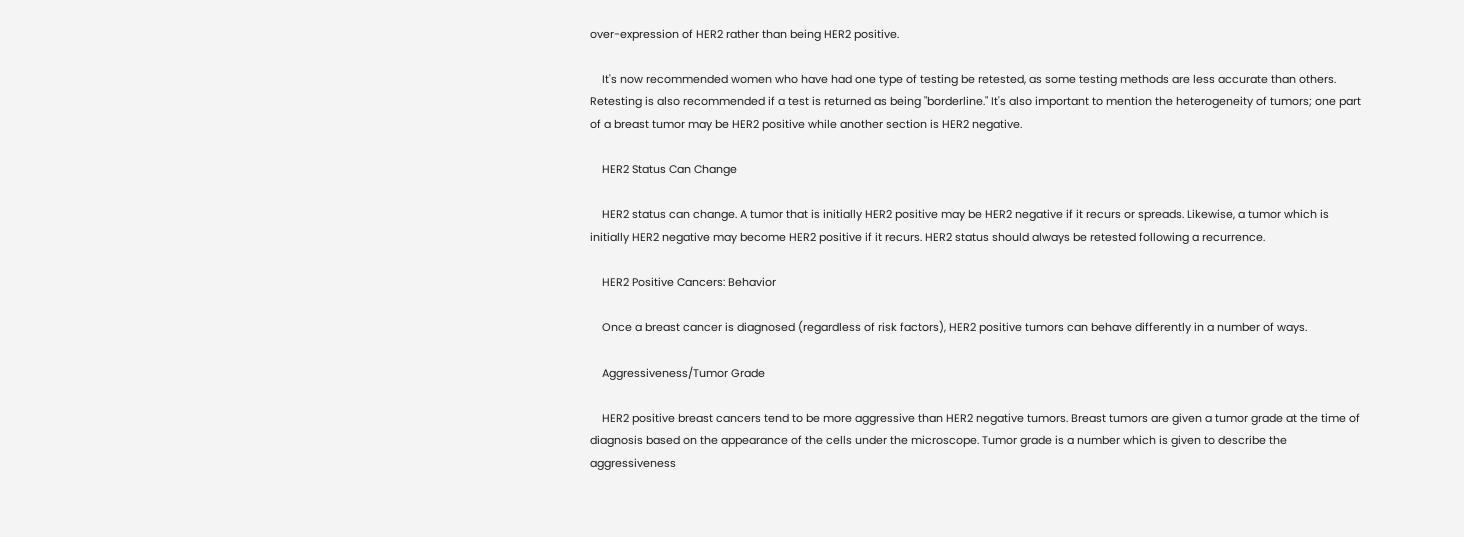over-expression of HER2 rather than being HER2 positive.

    It's now recommended women who have had one type of testing be retested, as some testing methods are less accurate than others. Retesting is also recommended if a test is returned as being "borderline." It's also important to mention the heterogeneity of tumors; one part of a breast tumor may be HER2 positive while another section is HER2 negative.

    HER2 Status Can Change

    HER2 status can change. A tumor that is initially HER2 positive may be HER2 negative if it recurs or spreads. Likewise, a tumor which is initially HER2 negative may become HER2 positive if it recurs. HER2 status should always be retested following a recurrence.

    HER2 Positive Cancers: Behavior

    Once a breast cancer is diagnosed (regardless of risk factors), HER2 positive tumors can behave differently in a number of ways.

    Aggressiveness/Tumor Grade

    HER2 positive breast cancers tend to be more aggressive than HER2 negative tumors. Breast tumors are given a tumor grade at the time of diagnosis based on the appearance of the cells under the microscope. Tumor grade is a number which is given to describe the aggressiveness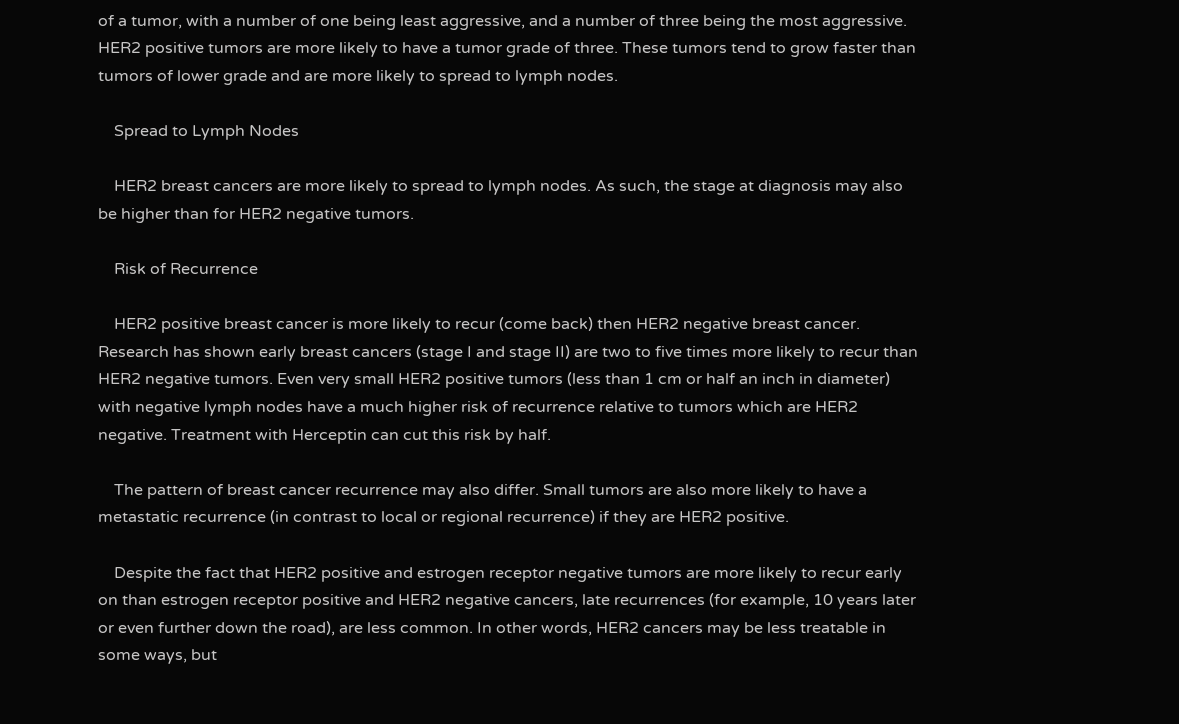of a tumor, with a number of one being least aggressive, and a number of three being the most aggressive. HER2 positive tumors are more likely to have a tumor grade of three. These tumors tend to grow faster than tumors of lower grade and are more likely to spread to lymph nodes.

    Spread to Lymph Nodes

    HER2 breast cancers are more likely to spread to lymph nodes. As such, the stage at diagnosis may also be higher than for HER2 negative tumors.

    Risk of Recurrence

    HER2 positive breast cancer is more likely to recur (come back) then HER2 negative breast cancer. Research has shown early breast cancers (stage I and stage II) are two to five times more likely to recur than HER2 negative tumors. Even very small HER2 positive tumors (less than 1 cm or half an inch in diameter) with negative lymph nodes have a much higher risk of recurrence relative to tumors which are HER2 negative. Treatment with Herceptin can cut this risk by half.

    The pattern of breast cancer recurrence may also differ. Small tumors are also more likely to have a metastatic recurrence (in contrast to local or regional recurrence) if they are HER2 positive.

    Despite the fact that HER2 positive and estrogen receptor negative tumors are more likely to recur early on than estrogen receptor positive and HER2 negative cancers, late recurrences (for example, 10 years later or even further down the road), are less common. In other words, HER2 cancers may be less treatable in some ways, but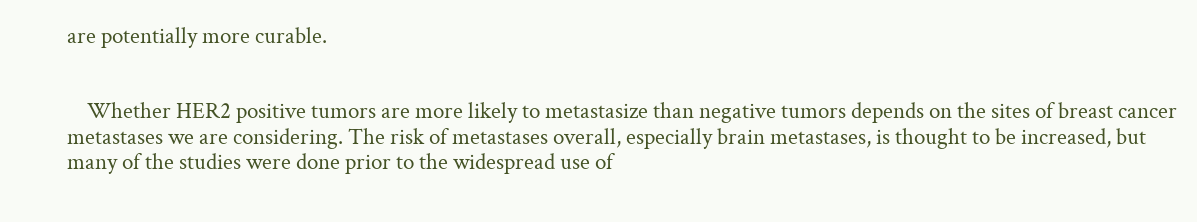are potentially more curable.


    Whether HER2 positive tumors are more likely to metastasize than negative tumors depends on the sites of breast cancer metastases we are considering. The risk of metastases overall, especially brain metastases, is thought to be increased, but many of the studies were done prior to the widespread use of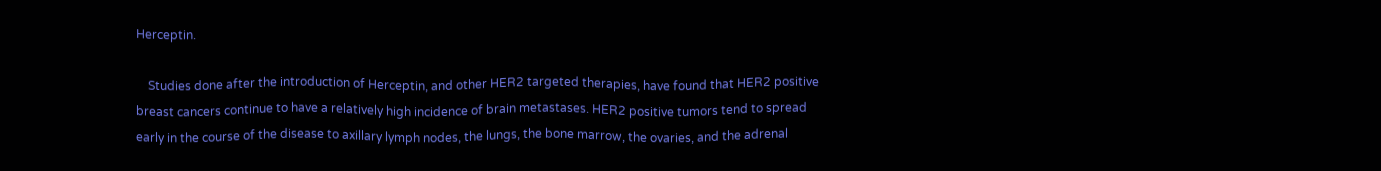Herceptin.

    Studies done after the introduction of Herceptin, and other HER2 targeted therapies, have found that HER2 positive breast cancers continue to have a relatively high incidence of brain metastases. HER2 positive tumors tend to spread early in the course of the disease to axillary lymph nodes, the lungs, the bone marrow, the ovaries, and the adrenal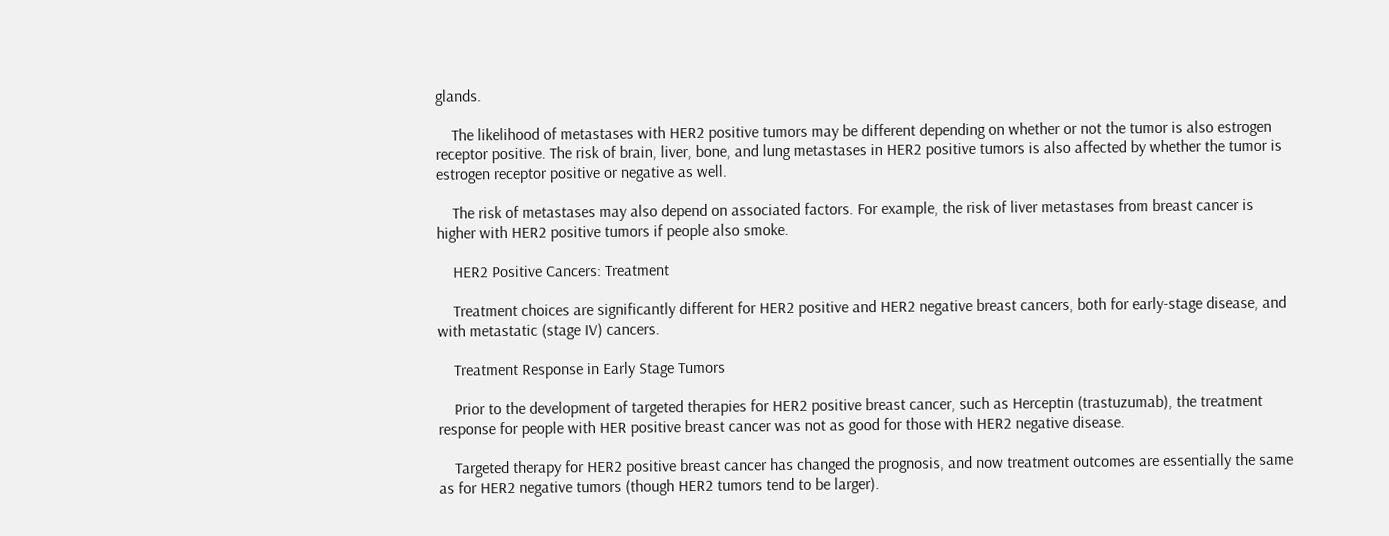glands.

    The likelihood of metastases with HER2 positive tumors may be different depending on whether or not the tumor is also estrogen receptor positive. The risk of brain, liver, bone, and lung metastases in HER2 positive tumors is also affected by whether the tumor is estrogen receptor positive or negative as well.

    The risk of metastases may also depend on associated factors. For example, the risk of liver metastases from breast cancer is higher with HER2 positive tumors if people also smoke.

    HER2 Positive Cancers: Treatment

    Treatment choices are significantly different for HER2 positive and HER2 negative breast cancers, both for early-stage disease, and with metastatic (stage IV) cancers.

    Treatment Response in Early Stage Tumors

    Prior to the development of targeted therapies for HER2 positive breast cancer, such as Herceptin (trastuzumab), the treatment response for people with HER positive breast cancer was not as good for those with HER2 negative disease.

    Targeted therapy for HER2 positive breast cancer has changed the prognosis, and now treatment outcomes are essentially the same as for HER2 negative tumors (though HER2 tumors tend to be larger).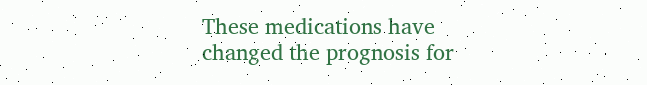These medications have changed the prognosis for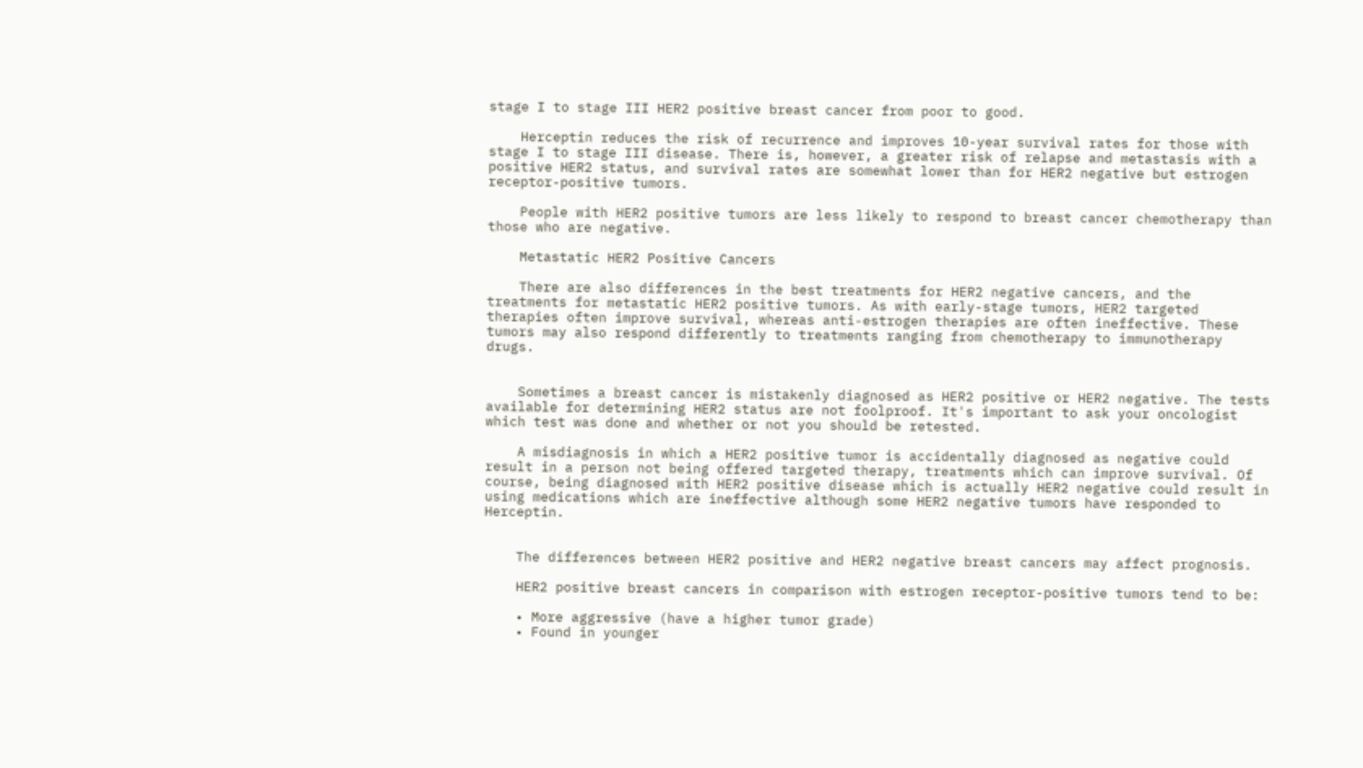stage I to stage III HER2 positive breast cancer from poor to good.

    Herceptin reduces the risk of recurrence and improves 10-year survival rates for those with stage I to stage III disease. There is, however, a greater risk of relapse and metastasis with a positive HER2 status, and survival rates are somewhat lower than for HER2 negative but estrogen receptor-positive tumors.

    People with HER2 positive tumors are less likely to respond to breast cancer chemotherapy than those who are negative.

    Metastatic HER2 Positive Cancers

    There are also differences in the best treatments for HER2 negative cancers, and the treatments for metastatic HER2 positive tumors. As with early-stage tumors, HER2 targeted therapies often improve survival, whereas anti-estrogen therapies are often ineffective. These tumors may also respond differently to treatments ranging from chemotherapy to immunotherapy drugs.


    Sometimes a breast cancer is mistakenly diagnosed as HER2 positive or HER2 negative. The tests available for determining HER2 status are not foolproof. It's important to ask your oncologist which test was done and whether or not you should be retested.

    A misdiagnosis in which a HER2 positive tumor is accidentally diagnosed as negative could result in a person not being offered targeted therapy, treatments which can improve survival. Of course, being diagnosed with HER2 positive disease which is actually HER2 negative could result in using medications which are ineffective although some HER2 negative tumors have responded to Herceptin.


    The differences between HER2 positive and HER2 negative breast cancers may affect prognosis.

    HER2 positive breast cancers in comparison with estrogen receptor-positive tumors tend to be:

    • More aggressive (have a higher tumor grade)
    • Found in younger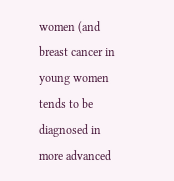women (and breast cancer in young women tends to be diagnosed in more advanced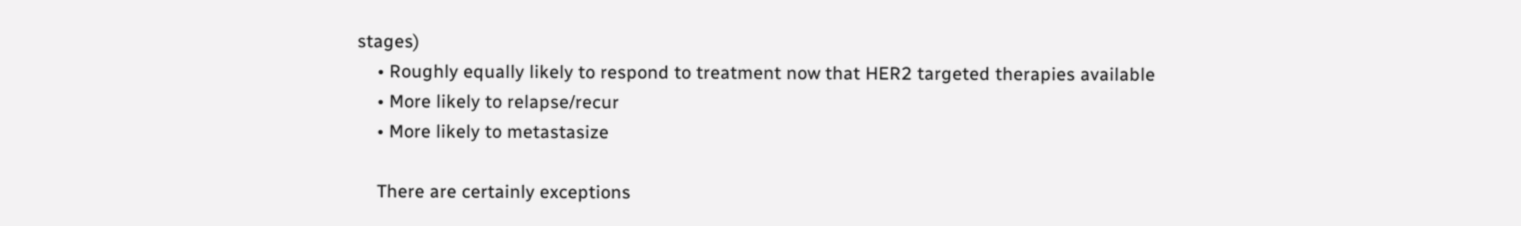stages)
    • Roughly equally likely to respond to treatment now that HER2 targeted therapies available
    • More likely to relapse/recur
    • More likely to metastasize

    There are certainly exceptions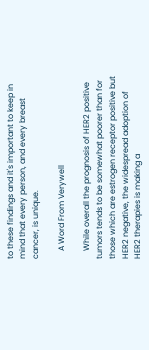to these findings and it's important to keep in mind that every person, and every breast cancer, is unique.

    A Word From Verywell

    While overall the prognosis of HER2 positive tumors tends to be somewhat poorer than for those which are estrogen receptor positive but HER2 negative, the widespread adoption of HER2 therapies is making a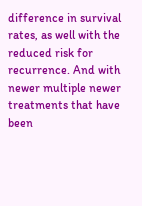difference in survival rates, as well with the reduced risk for recurrence. And with newer multiple newer treatments that have been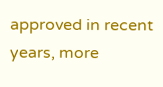approved in recent years, more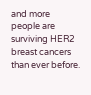and more people are surviving HER2 breast cancers than ever before.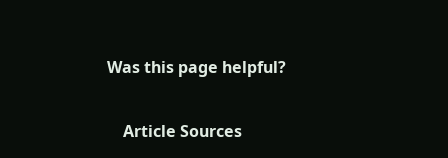Was this page helpful?

    Article Sources